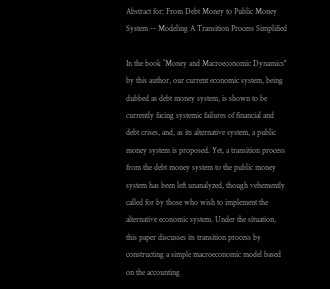Abstract for: From Debt Money to Public Money System -- Modeling A Transition Process Simplified

In the book ``Money and Macroeconomic Dynamics'' by this author, our current economic system, being dubbed as debt money system, is shown to be currently facing systemic failures of financial and debt crises, and, as its alternative system, a public money system is proposed. Yet, a transition process from the debt money system to the public money system has been left unanalyzed, though vehemently called for by those who wish to implement the alternative economic system. Under the situation, this paper discusses its transition process by constructing a simple macroeconomic model based on the accounting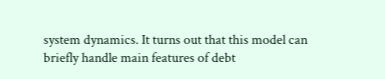system dynamics. It turns out that this model can briefly handle main features of debt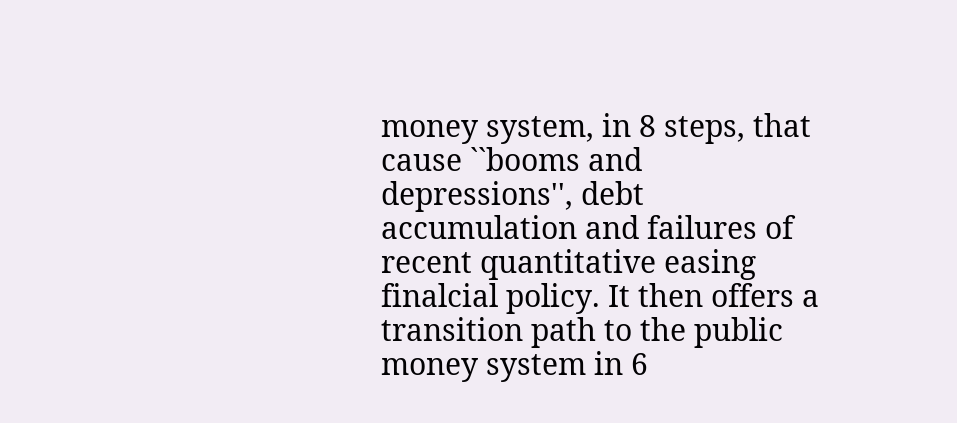money system, in 8 steps, that cause ``booms and depressions'', debt accumulation and failures of recent quantitative easing finalcial policy. It then offers a transition path to the public money system in 6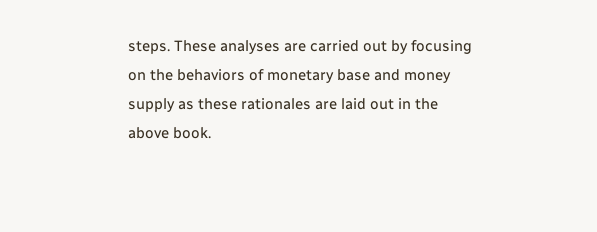steps. These analyses are carried out by focusing on the behaviors of monetary base and money supply as these rationales are laid out in the above book.